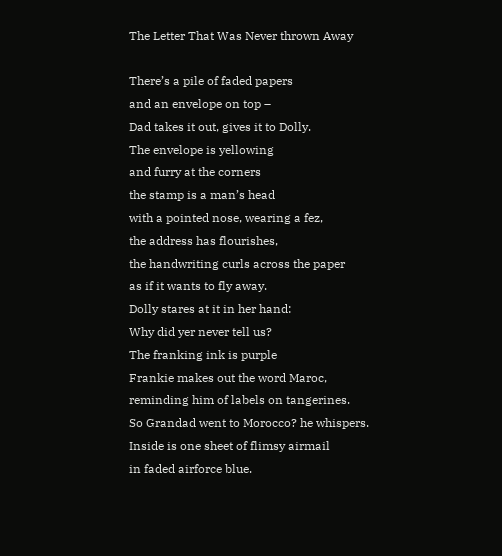The Letter That Was Never thrown Away

There’s a pile of faded papers
and an envelope on top –
Dad takes it out, gives it to Dolly.
The envelope is yellowing
and furry at the corners
the stamp is a man’s head
with a pointed nose, wearing a fez,
the address has flourishes,
the handwriting curls across the paper
as if it wants to fly away.
Dolly stares at it in her hand:
Why did yer never tell us?
The franking ink is purple
Frankie makes out the word Maroc,
reminding him of labels on tangerines.
So Grandad went to Morocco? he whispers.
Inside is one sheet of flimsy airmail
in faded airforce blue.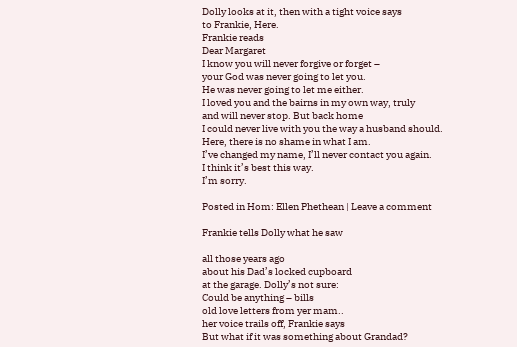Dolly looks at it, then with a tight voice says
to Frankie, Here.
Frankie reads
Dear Margaret
I know you will never forgive or forget –
your God was never going to let you.
He was never going to let me either.
I loved you and the bairns in my own way, truly
and will never stop. But back home
I could never live with you the way a husband should.
Here, there is no shame in what I am.
I’ve changed my name, I’ll never contact you again.
I think it’s best this way.
I’m sorry.

Posted in Hom: Ellen Phethean | Leave a comment

Frankie tells Dolly what he saw

all those years ago
about his Dad’s locked cupboard
at the garage. Dolly’s not sure:
Could be anything – bills
old love letters from yer mam..
her voice trails off, Frankie says
But what if it was something about Grandad?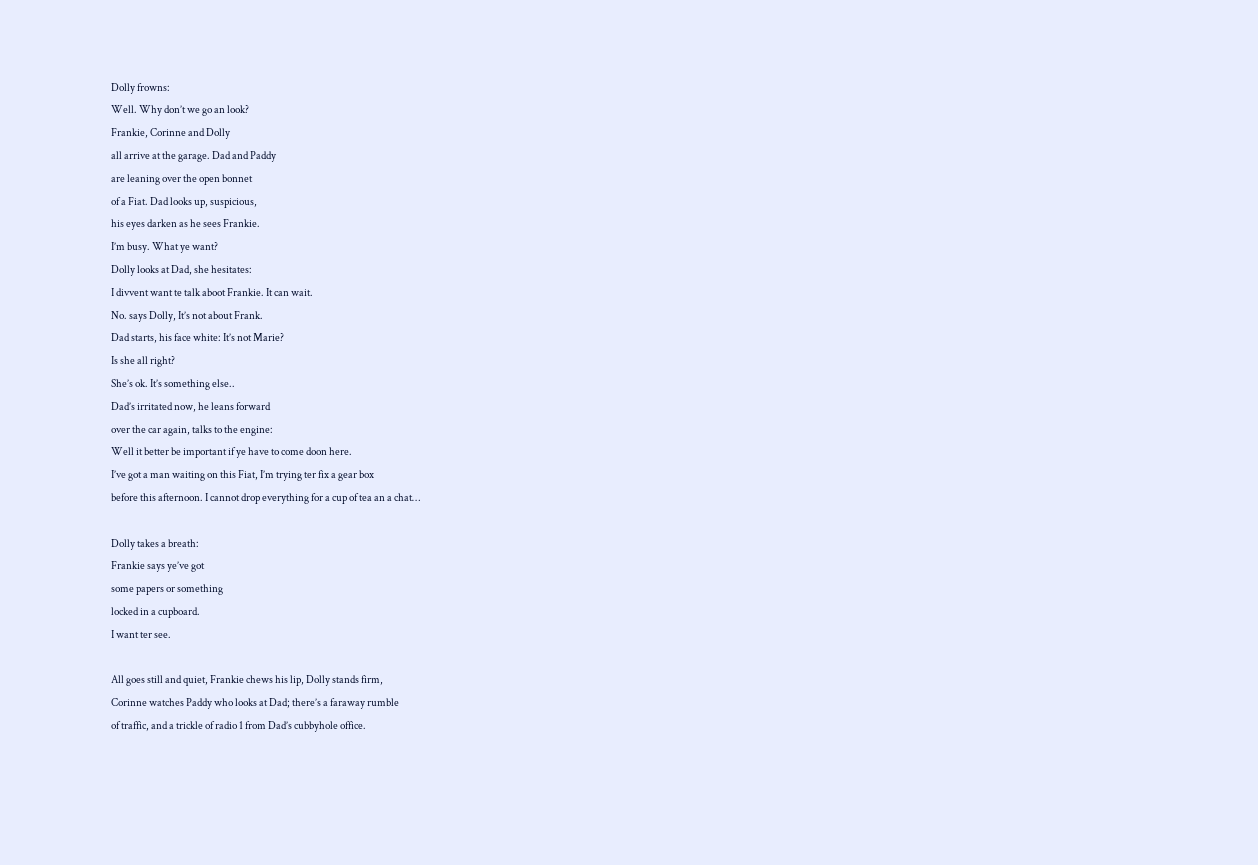Dolly frowns:
Well. Why don’t we go an look?
Frankie, Corinne and Dolly
all arrive at the garage. Dad and Paddy
are leaning over the open bonnet
of a Fiat. Dad looks up, suspicious,
his eyes darken as he sees Frankie.
I’m busy. What ye want?
Dolly looks at Dad, she hesitates:
I divvent want te talk aboot Frankie. It can wait.
No. says Dolly, It’s not about Frank.
Dad starts, his face white: It’s not Marie?
Is she all right?
She’s ok. It’s something else..
Dad’s irritated now, he leans forward
over the car again, talks to the engine:
Well it better be important if ye have to come doon here.
I’ve got a man waiting on this Fiat, I’m trying ter fix a gear box
before this afternoon. I cannot drop everything for a cup of tea an a chat…

Dolly takes a breath:
Frankie says ye’ve got
some papers or something
locked in a cupboard.
I want ter see.

All goes still and quiet, Frankie chews his lip, Dolly stands firm,
Corinne watches Paddy who looks at Dad; there’s a faraway rumble
of traffic, and a trickle of radio 1 from Dad’s cubbyhole office.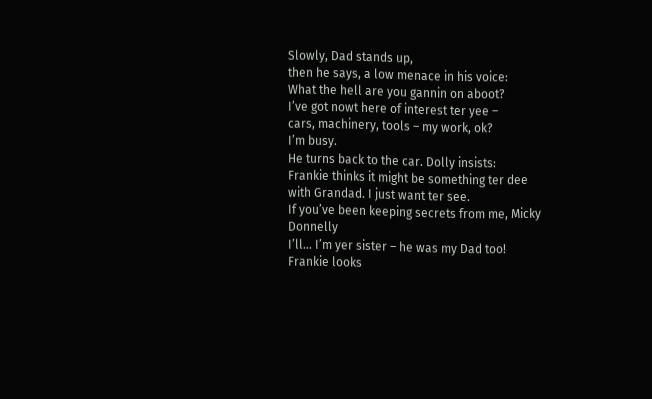Slowly, Dad stands up,
then he says, a low menace in his voice:
What the hell are you gannin on aboot?
I’ve got nowt here of interest ter yee –
cars, machinery, tools – my work, ok?
I’m busy.
He turns back to the car. Dolly insists:
Frankie thinks it might be something ter dee
with Grandad. I just want ter see.
If you’ve been keeping secrets from me, Micky Donnelly
I’ll… I’m yer sister – he was my Dad too!
Frankie looks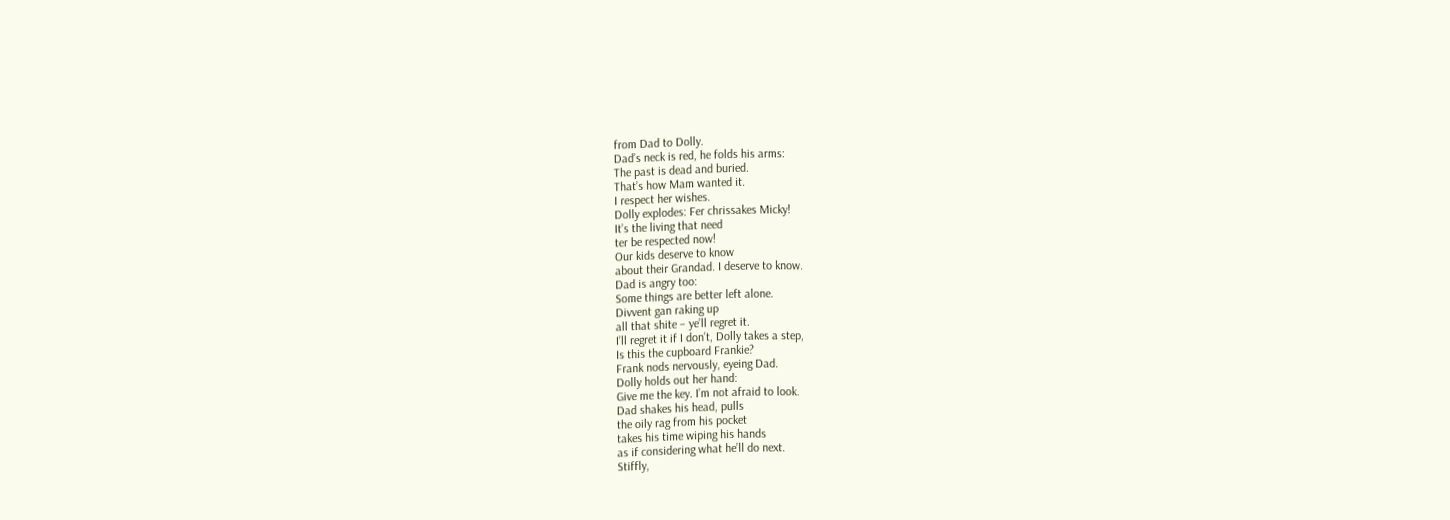from Dad to Dolly.
Dad’s neck is red, he folds his arms:
The past is dead and buried.
That’s how Mam wanted it.
I respect her wishes.
Dolly explodes: Fer chrissakes Micky!
It’s the living that need
ter be respected now!
Our kids deserve to know
about their Grandad. I deserve to know.
Dad is angry too:
Some things are better left alone.
Divvent gan raking up
all that shite – ye’ll regret it.
I’ll regret it if I don’t, Dolly takes a step,
Is this the cupboard Frankie?
Frank nods nervously, eyeing Dad.
Dolly holds out her hand:
Give me the key. I’m not afraid to look.
Dad shakes his head, pulls
the oily rag from his pocket
takes his time wiping his hands
as if considering what he’ll do next.
Stiffly,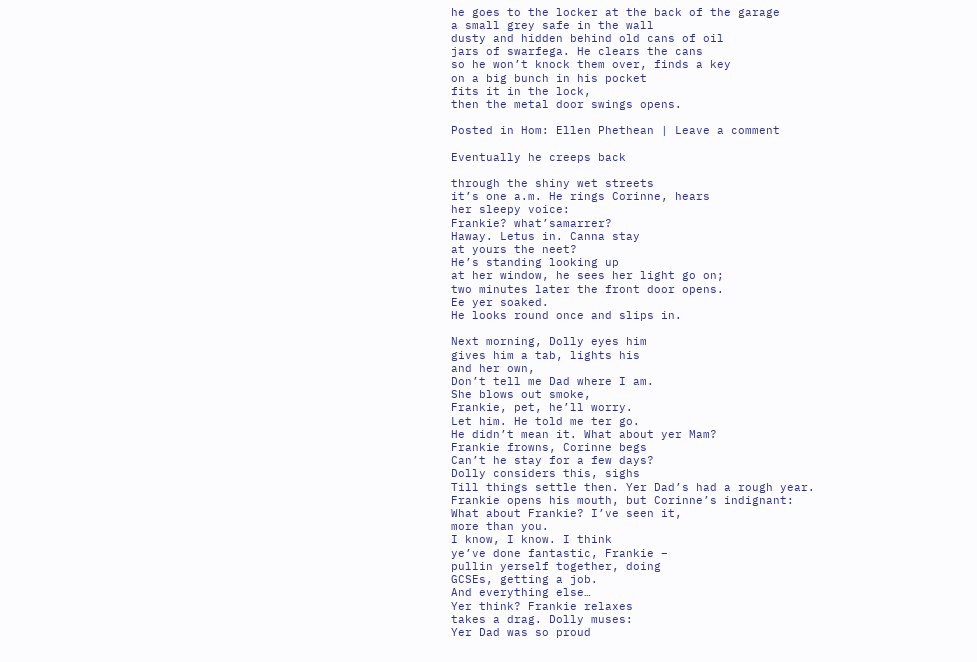he goes to the locker at the back of the garage
a small grey safe in the wall
dusty and hidden behind old cans of oil
jars of swarfega. He clears the cans
so he won’t knock them over, finds a key
on a big bunch in his pocket
fits it in the lock,
then the metal door swings opens.

Posted in Hom: Ellen Phethean | Leave a comment

Eventually he creeps back

through the shiny wet streets
it’s one a.m. He rings Corinne, hears
her sleepy voice:
Frankie? what’samarrer?
Haway. Letus in. Canna stay
at yours the neet?
He’s standing looking up
at her window, he sees her light go on;
two minutes later the front door opens.
Ee yer soaked.
He looks round once and slips in.

Next morning, Dolly eyes him
gives him a tab, lights his
and her own,
Don’t tell me Dad where I am.
She blows out smoke,
Frankie, pet, he’ll worry.
Let him. He told me ter go.
He didn’t mean it. What about yer Mam?
Frankie frowns, Corinne begs
Can’t he stay for a few days?
Dolly considers this, sighs
Till things settle then. Yer Dad’s had a rough year.
Frankie opens his mouth, but Corinne’s indignant:
What about Frankie? I’ve seen it,
more than you.
I know, I know. I think
ye’ve done fantastic, Frankie –
pullin yerself together, doing
GCSEs, getting a job.
And everything else…
Yer think? Frankie relaxes
takes a drag. Dolly muses:
Yer Dad was so proud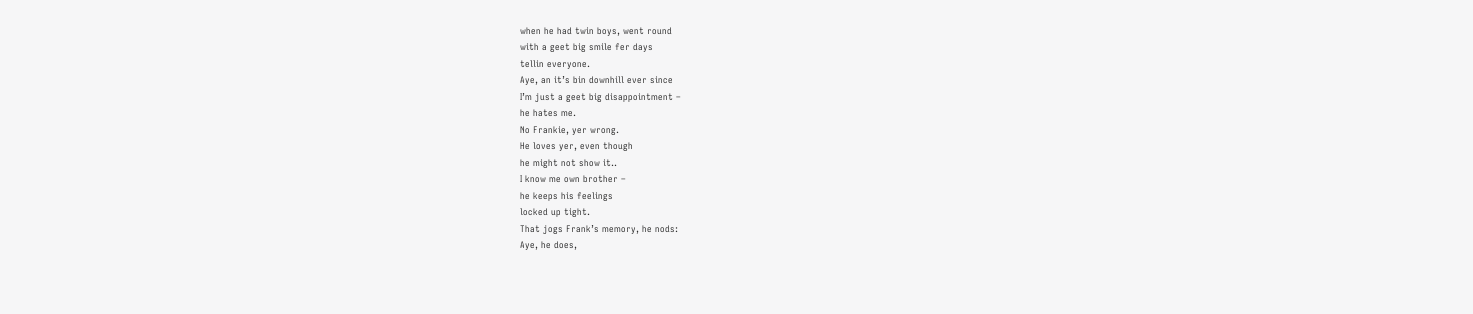when he had twin boys, went round
with a geet big smile fer days
tellin everyone.
Aye, an it’s bin downhill ever since
I’m just a geet big disappointment –
he hates me.
No Frankie, yer wrong.
He loves yer, even though
he might not show it..
I know me own brother –
he keeps his feelings
locked up tight.
That jogs Frank’s memory, he nods:
Aye, he does,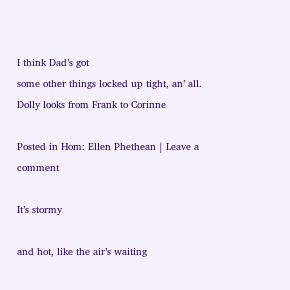I think Dad’s got
some other things locked up tight, an’ all.
Dolly looks from Frank to Corinne

Posted in Hom: Ellen Phethean | Leave a comment

It’s stormy

and hot, like the air’s waiting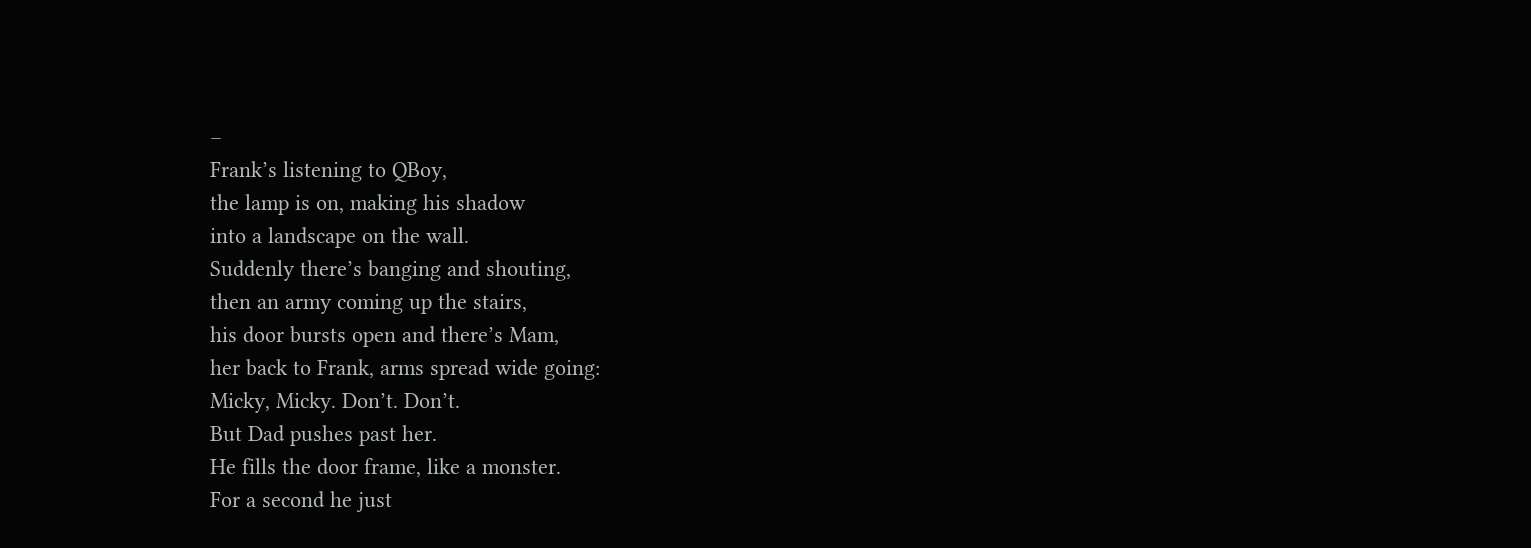–
Frank’s listening to QBoy,
the lamp is on, making his shadow
into a landscape on the wall.
Suddenly there’s banging and shouting,
then an army coming up the stairs,
his door bursts open and there’s Mam,
her back to Frank, arms spread wide going:
Micky, Micky. Don’t. Don’t.
But Dad pushes past her.
He fills the door frame, like a monster.
For a second he just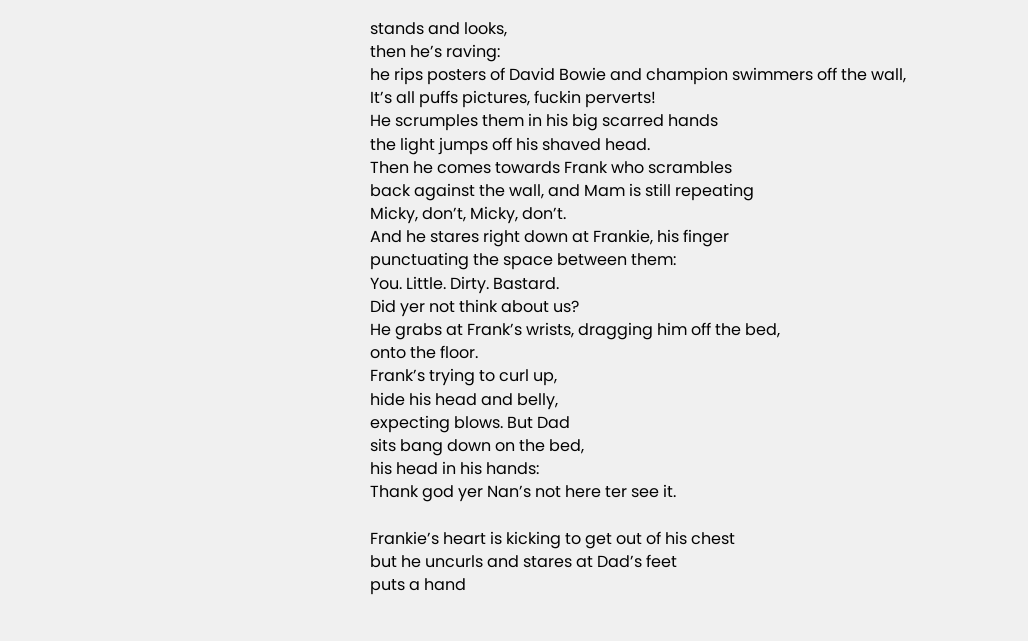stands and looks,
then he’s raving:
he rips posters of David Bowie and champion swimmers off the wall,
It’s all puffs pictures, fuckin perverts!
He scrumples them in his big scarred hands
the light jumps off his shaved head.
Then he comes towards Frank who scrambles
back against the wall, and Mam is still repeating
Micky, don’t, Micky, don’t.
And he stares right down at Frankie, his finger
punctuating the space between them:
You. Little. Dirty. Bastard.
Did yer not think about us?
He grabs at Frank’s wrists, dragging him off the bed,
onto the floor.
Frank’s trying to curl up,
hide his head and belly,
expecting blows. But Dad
sits bang down on the bed,
his head in his hands:
Thank god yer Nan’s not here ter see it.

Frankie’s heart is kicking to get out of his chest
but he uncurls and stares at Dad’s feet
puts a hand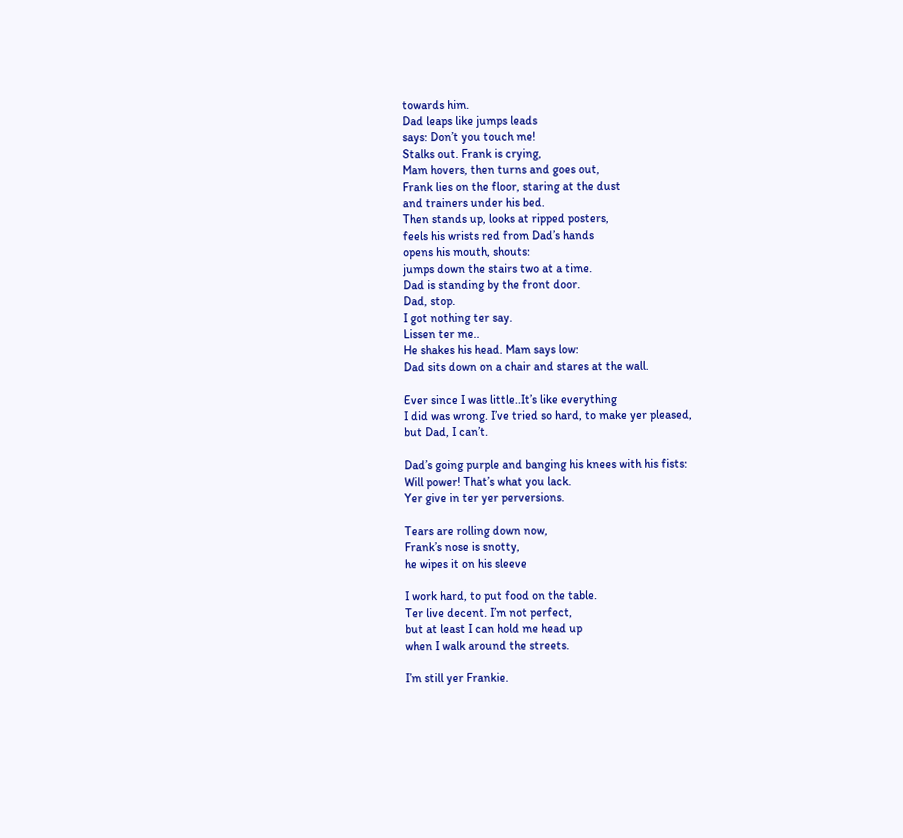towards him.
Dad leaps like jumps leads
says: Don’t you touch me!
Stalks out. Frank is crying,
Mam hovers, then turns and goes out,
Frank lies on the floor, staring at the dust
and trainers under his bed.
Then stands up, looks at ripped posters,
feels his wrists red from Dad’s hands
opens his mouth, shouts:
jumps down the stairs two at a time.
Dad is standing by the front door.
Dad, stop.
I got nothing ter say.
Lissen ter me..
He shakes his head. Mam says low:
Dad sits down on a chair and stares at the wall.

Ever since I was little..It’s like everything
I did was wrong. I’ve tried so hard, to make yer pleased,
but Dad, I can’t.

Dad’s going purple and banging his knees with his fists:
Will power! That’s what you lack.
Yer give in ter yer perversions.

Tears are rolling down now,
Frank’s nose is snotty,
he wipes it on his sleeve

I work hard, to put food on the table.
Ter live decent. I’m not perfect,
but at least I can hold me head up
when I walk around the streets.

I’m still yer Frankie.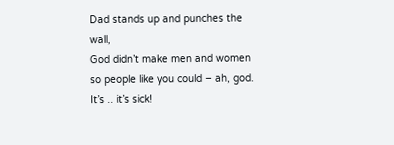Dad stands up and punches the wall,
God didn’t make men and women
so people like you could – ah, god.
It’s .. it’s sick!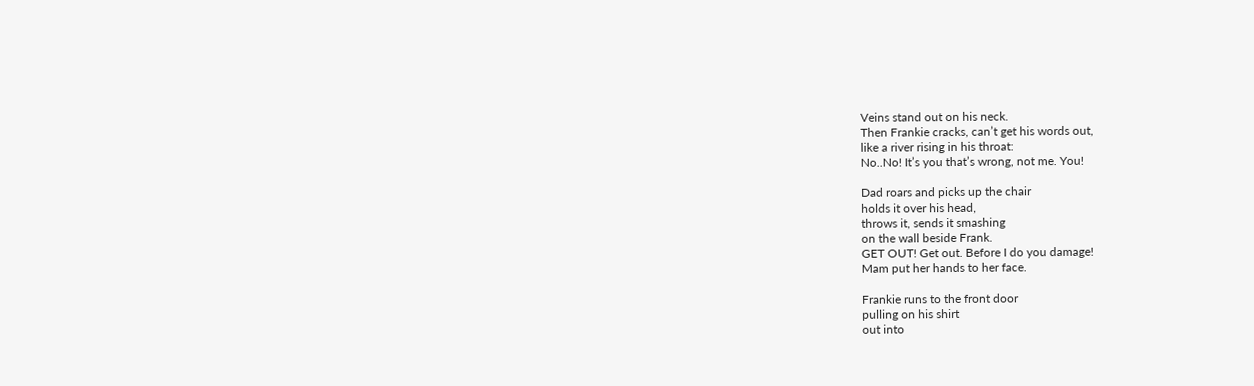Veins stand out on his neck.
Then Frankie cracks, can’t get his words out,
like a river rising in his throat:
No..No! It’s you that’s wrong, not me. You!

Dad roars and picks up the chair
holds it over his head,
throws it, sends it smashing
on the wall beside Frank.
GET OUT! Get out. Before I do you damage!
Mam put her hands to her face.

Frankie runs to the front door
pulling on his shirt
out into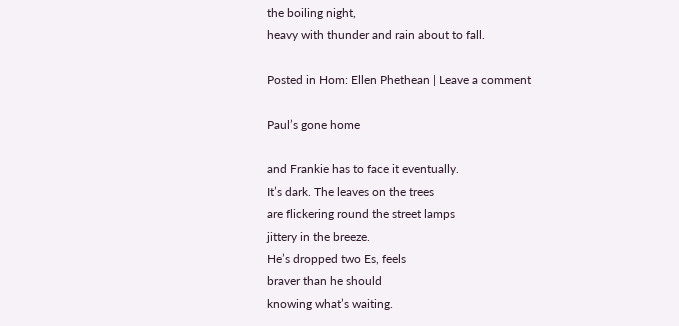the boiling night,
heavy with thunder and rain about to fall.

Posted in Hom: Ellen Phethean | Leave a comment

Paul’s gone home

and Frankie has to face it eventually.
It’s dark. The leaves on the trees
are flickering round the street lamps
jittery in the breeze.
He’s dropped two Es, feels
braver than he should
knowing what’s waiting.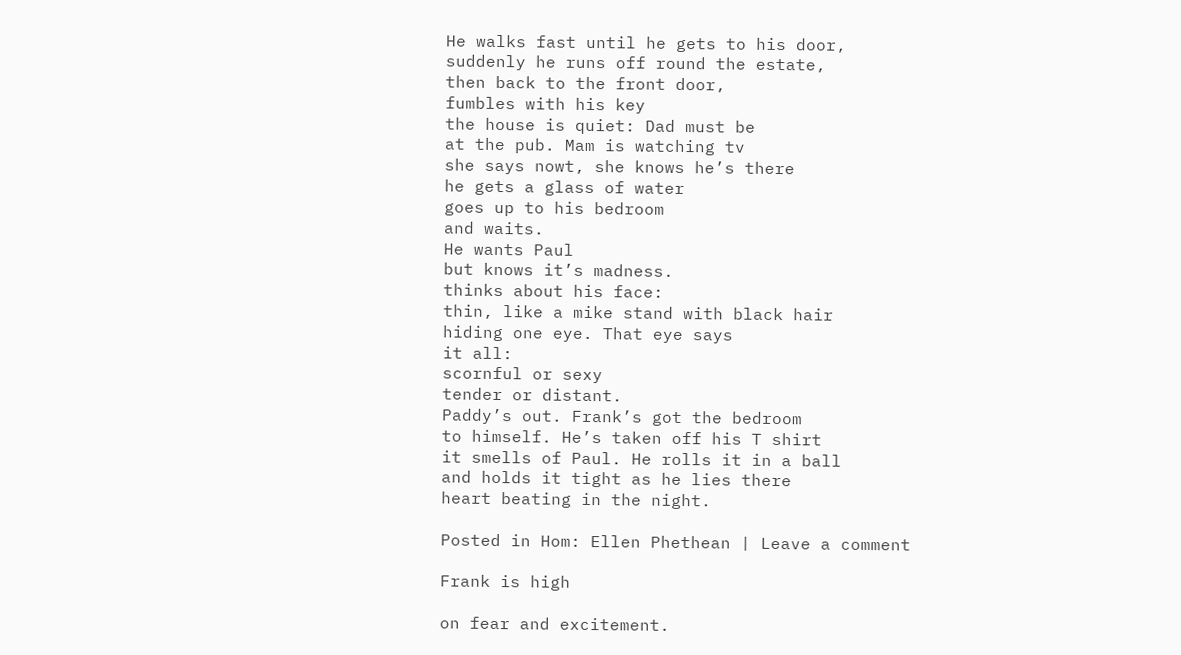He walks fast until he gets to his door,
suddenly he runs off round the estate,
then back to the front door,
fumbles with his key
the house is quiet: Dad must be
at the pub. Mam is watching tv
she says nowt, she knows he’s there
he gets a glass of water
goes up to his bedroom
and waits.
He wants Paul
but knows it’s madness.
thinks about his face:
thin, like a mike stand with black hair
hiding one eye. That eye says
it all:
scornful or sexy
tender or distant.
Paddy’s out. Frank’s got the bedroom
to himself. He’s taken off his T shirt
it smells of Paul. He rolls it in a ball
and holds it tight as he lies there
heart beating in the night.

Posted in Hom: Ellen Phethean | Leave a comment

Frank is high

on fear and excitement.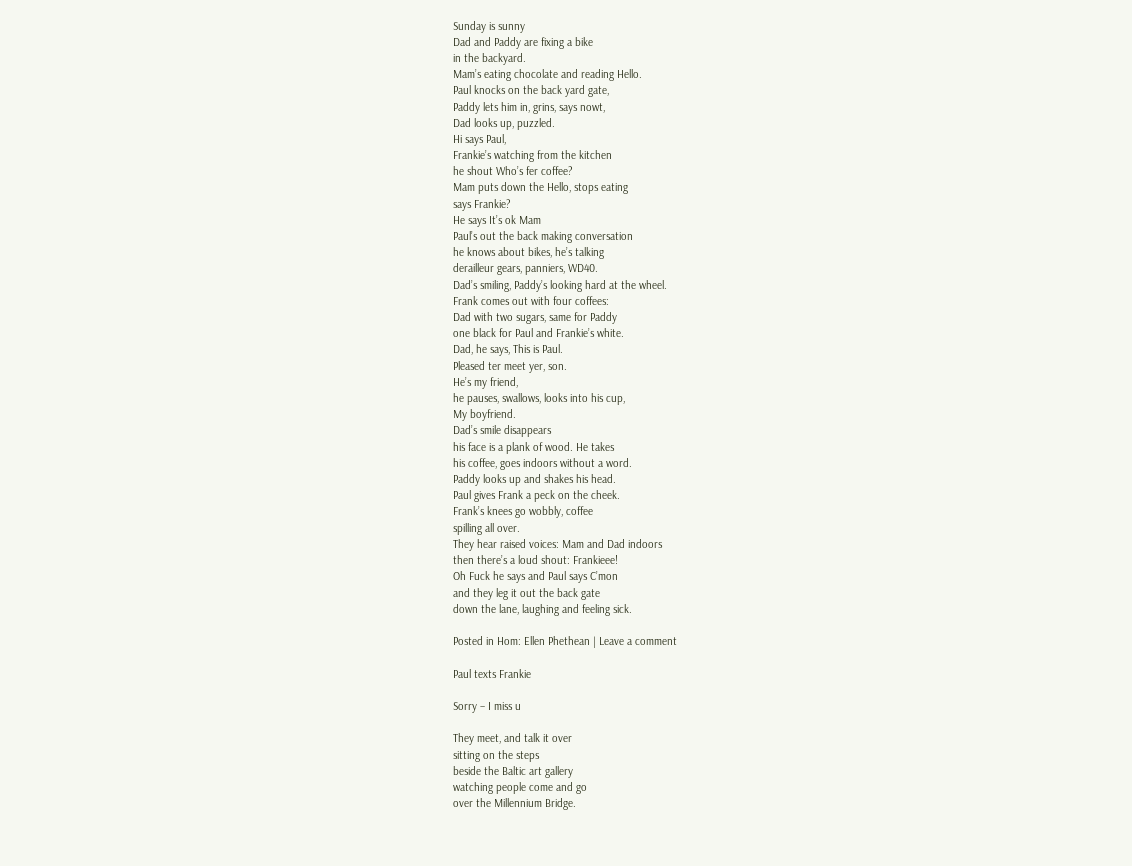Sunday is sunny
Dad and Paddy are fixing a bike
in the backyard.
Mam’s eating chocolate and reading Hello.
Paul knocks on the back yard gate,
Paddy lets him in, grins, says nowt,
Dad looks up, puzzled.
Hi says Paul,
Frankie’s watching from the kitchen
he shout Who’s fer coffee?
Mam puts down the Hello, stops eating
says Frankie?
He says It’s ok Mam
Paul’s out the back making conversation
he knows about bikes, he’s talking
derailleur gears, panniers, WD40.
Dad’s smiling, Paddy’s looking hard at the wheel.
Frank comes out with four coffees:
Dad with two sugars, same for Paddy
one black for Paul and Frankie’s white.
Dad, he says, This is Paul.
Pleased ter meet yer, son.
He’s my friend,
he pauses, swallows, looks into his cup,
My boyfriend.
Dad’s smile disappears
his face is a plank of wood. He takes
his coffee, goes indoors without a word.
Paddy looks up and shakes his head.
Paul gives Frank a peck on the cheek.
Frank’s knees go wobbly, coffee
spilling all over.
They hear raised voices: Mam and Dad indoors
then there’s a loud shout: Frankieee!
Oh Fuck he says and Paul says C’mon
and they leg it out the back gate
down the lane, laughing and feeling sick.

Posted in Hom: Ellen Phethean | Leave a comment

Paul texts Frankie

Sorry – I miss u

They meet, and talk it over
sitting on the steps
beside the Baltic art gallery
watching people come and go
over the Millennium Bridge.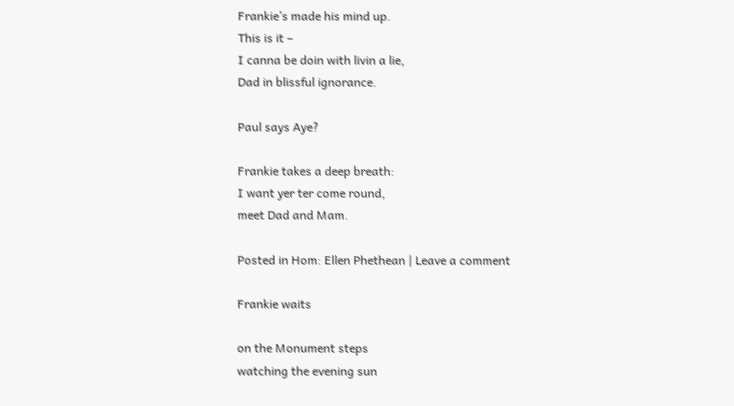Frankie’s made his mind up.
This is it –
I canna be doin with livin a lie,
Dad in blissful ignorance.

Paul says Aye?

Frankie takes a deep breath:
I want yer ter come round,
meet Dad and Mam.

Posted in Hom: Ellen Phethean | Leave a comment

Frankie waits

on the Monument steps
watching the evening sun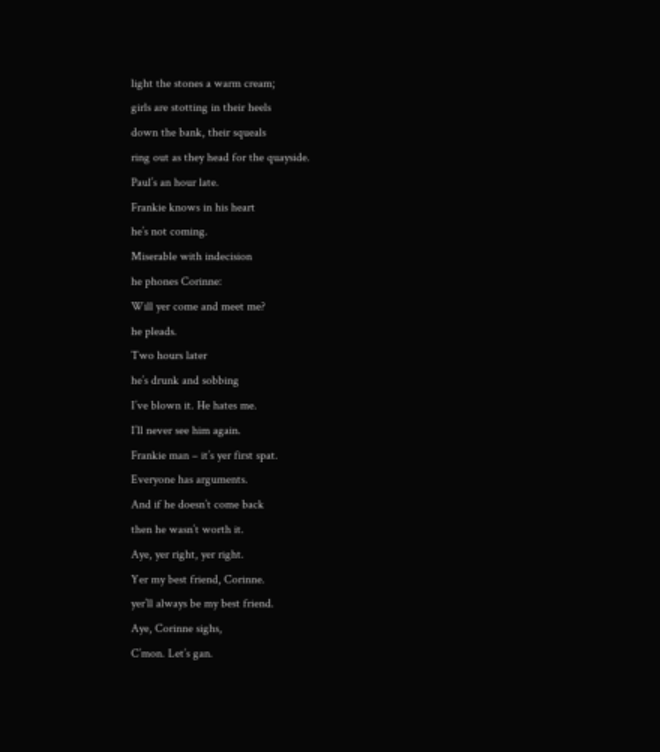light the stones a warm cream;
girls are stotting in their heels
down the bank, their squeals
ring out as they head for the quayside.
Paul’s an hour late.
Frankie knows in his heart
he’s not coming.
Miserable with indecision
he phones Corinne:
Will yer come and meet me?
he pleads.
Two hours later
he’s drunk and sobbing
I’ve blown it. He hates me.
I’ll never see him again.
Frankie man – it’s yer first spat.
Everyone has arguments.
And if he doesn’t come back
then he wasn’t worth it.
Aye, yer right, yer right.
Yer my best friend, Corinne.
yer’ll always be my best friend.
Aye, Corinne sighs,
C’mon. Let’s gan.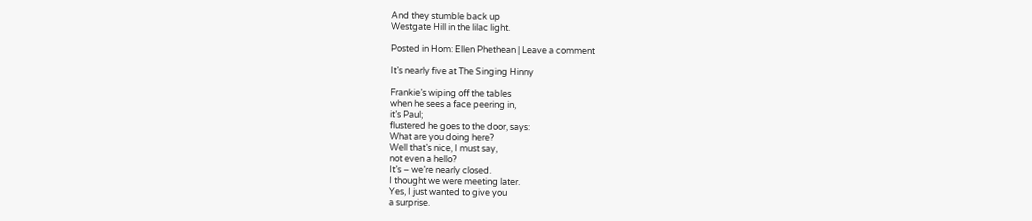And they stumble back up
Westgate Hill in the lilac light.

Posted in Hom: Ellen Phethean | Leave a comment

It’s nearly five at The Singing Hinny

Frankie’s wiping off the tables
when he sees a face peering in,
it’s Paul;
flustered he goes to the door, says:
What are you doing here?
Well that’s nice, I must say,
not even a hello?
It’s – we’re nearly closed.
I thought we were meeting later.
Yes, I just wanted to give you
a surprise.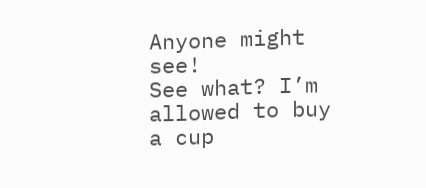Anyone might see!
See what? I’m allowed to buy
a cup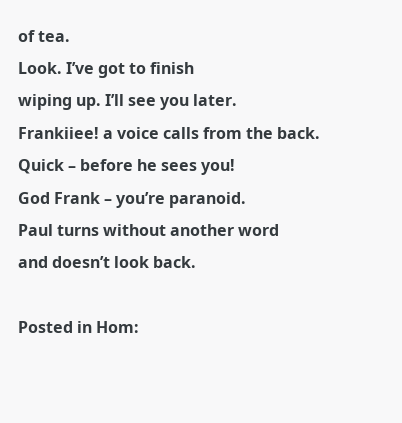of tea.
Look. I’ve got to finish
wiping up. I’ll see you later.
Frankiiee! a voice calls from the back.
Quick – before he sees you!
God Frank – you’re paranoid.
Paul turns without another word
and doesn’t look back.

Posted in Hom: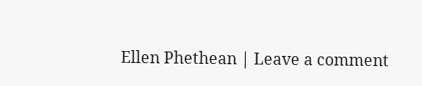Ellen Phethean | Leave a comment